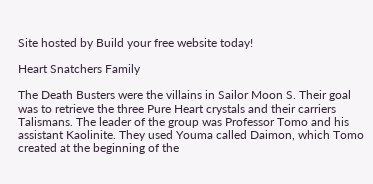Site hosted by Build your free website today!

Heart Snatchers Family

The Death Busters were the villains in Sailor Moon S. Their goal was to retrieve the three Pure Heart crystals and their carriers Talismans. The leader of the group was Professor Tomo and his assistant Kaolinite. They used Youma called Daimon, which Tomo created at the beginning of the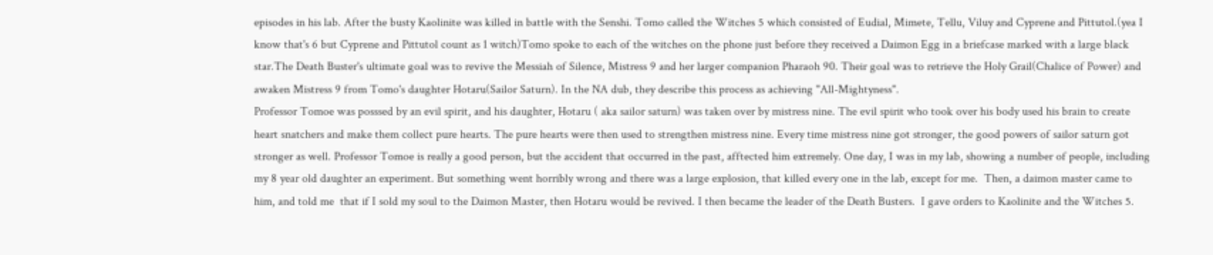episodes in his lab. After the busty Kaolinite was killed in battle with the Senshi. Tomo called the Witches 5 which consisted of Eudial, Mimete, Tellu, Viluy and Cyprene and Pittutol.(yea I know that's 6 but Cyprene and Pittutol count as 1 witch)Tomo spoke to each of the witches on the phone just before they received a Daimon Egg in a briefcase marked with a large black star.The Death Buster's ultimate goal was to revive the Messiah of Silence, Mistress 9 and her larger companion Pharaoh 90. Their goal was to retrieve the Holy Grail(Chalice of Power) and awaken Mistress 9 from Tomo's daughter Hotaru(Sailor Saturn). In the NA dub, they describe this process as achieving "All-Mightyness".
Professor Tomoe was posssed by an evil spirit, and his daughter, Hotaru ( aka sailor saturn) was taken over by mistress nine. The evil spirit who took over his body used his brain to create heart snatchers and make them collect pure hearts. The pure hearts were then used to strengthen mistress nine. Every time mistress nine got stronger, the good powers of sailor saturn got stronger as well. Professor Tomoe is really a good person, but the accident that occurred in the past, afftected him extremely. One day, I was in my lab, showing a number of people, including my 8 year old daughter an experiment. But something went horribly wrong and there was a large explosion, that killed every one in the lab, except for me.  Then, a daimon master came to him, and told me  that if I sold my soul to the Daimon Master, then Hotaru would be revived. I then became the leader of the Death Busters.  I gave orders to Kaolinite and the Witches 5.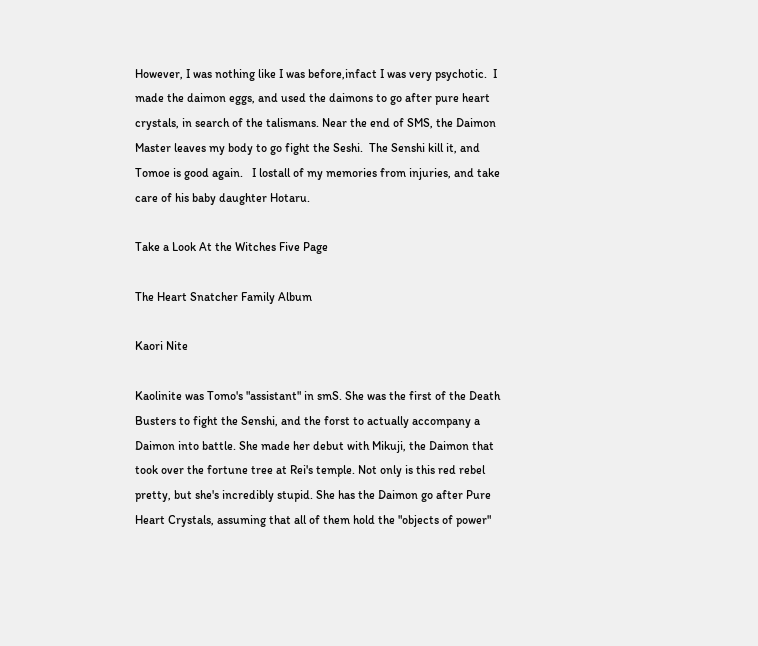However, I was nothing like I was before,infact I was very psychotic.  I made the daimon eggs, and used the daimons to go after pure heart crystals, in search of the talismans. Near the end of SMS, the Daimon Master leaves my body to go fight the Seshi.  The Senshi kill it, and Tomoe is good again.   I lostall of my memories from injuries, and take care of his baby daughter Hotaru.

Take a Look At the Witches Five Page

The Heart Snatcher Family Album

Kaori Nite

Kaolinite was Tomo's "assistant" in smS. She was the first of the Death Busters to fight the Senshi, and the forst to actually accompany a Daimon into battle. She made her debut with Mikuji, the Daimon that took over the fortune tree at Rei's temple. Not only is this red rebel pretty, but she's incredibly stupid. She has the Daimon go after Pure Heart Crystals, assuming that all of them hold the "objects of power"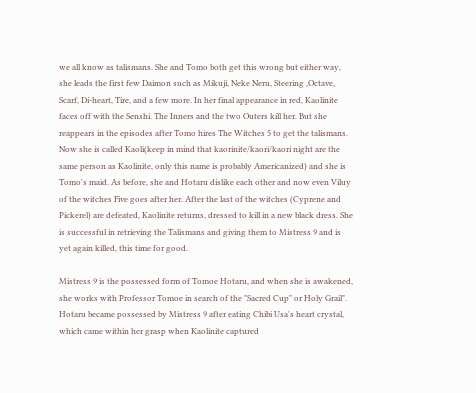we all know as talismans. She and Tomo both get this wrong but either way, she leads the first few Daimon such as Mikuji, Neke Neru, Steering ,Octave, Scarf, Di-heart, Tire, and a few more. In her final appearance in red, Kaolinite faces off with the Senshi. The Inners and the two Outers kill her. But she reappears in the episodes after Tomo hires The Witches 5 to get the talismans. Now she is called Kaoli(keep in mind that kaorinite/kaori/kaori night are the same person as Kaolinite, only this name is probably Americanized) and she is Tomo's maid. As before, she and Hotaru dislike each other and now even Viluy of the witches Five goes after her. After the last of the witches (Cyprene and Pickerel) are defeated, Kaolinite returns, dressed to kill in a new black dress. She is successful in retrieving the Talismans and giving them to Mistress 9 and is yet again killed, this time for good.

Mistress 9 is the possessed form of Tomoe Hotaru, and when she is awakened, she works with Professor Tomoe in search of the "Sacred Cup" or Holy Grail". Hotaru became possessed by Mistress 9 after eating Chibi Usa's heart crystal, which came within her grasp when Kaolinite captured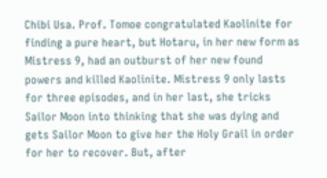Chibi Usa. Prof. Tomoe congratulated Kaolinite for finding a pure heart, but Hotaru, in her new form as Mistress 9, had an outburst of her new found powers and killed Kaolinite. Mistress 9 only lasts for three episodes, and in her last, she tricks Sailor Moon into thinking that she was dying and gets Sailor Moon to give her the Holy Grail in order for her to recover. But, after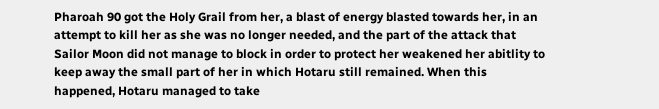Pharoah 90 got the Holy Grail from her, a blast of energy blasted towards her, in an attempt to kill her as she was no longer needed, and the part of the attack that Sailor Moon did not manage to block in order to protect her weakened her abitlity to keep away the small part of her in which Hotaru still remained. When this happened, Hotaru managed to take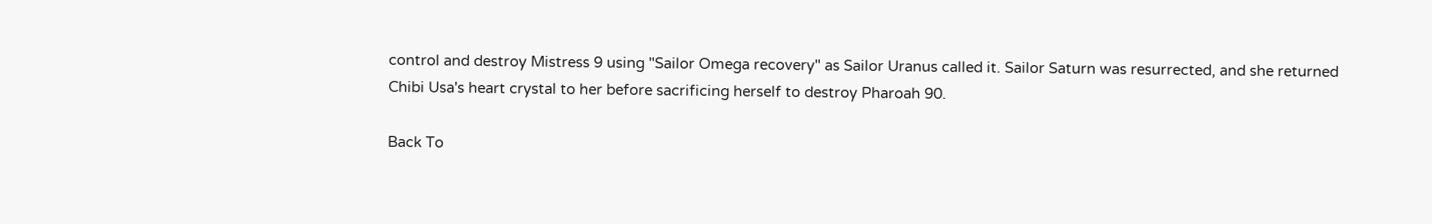control and destroy Mistress 9 using "Sailor Omega recovery" as Sailor Uranus called it. Sailor Saturn was resurrected, and she returned Chibi Usa's heart crystal to her before sacrificing herself to destroy Pharoah 90.

Back To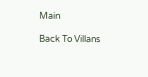Main

Back To Villans